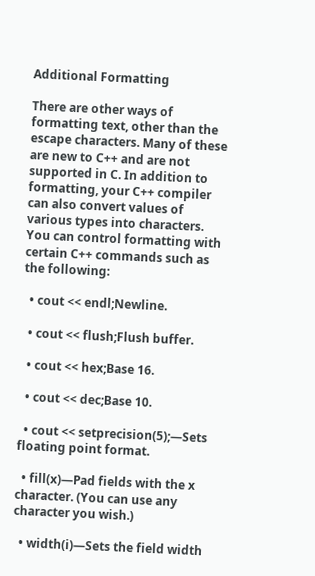Additional Formatting

There are other ways of formatting text, other than the escape characters. Many of these are new to C++ and are not supported in C. In addition to formatting, your C++ compiler can also convert values of various types into characters. You can control formatting with certain C++ commands such as the following:

  • cout << endl;Newline.

  • cout << flush;Flush buffer.

  • cout << hex;Base 16.

  • cout << dec;Base 10.

  • cout << setprecision(5);—Sets floating point format.

  • fill(x)—Pad fields with the x character. (You can use any character you wish.)

  • width(i)—Sets the field width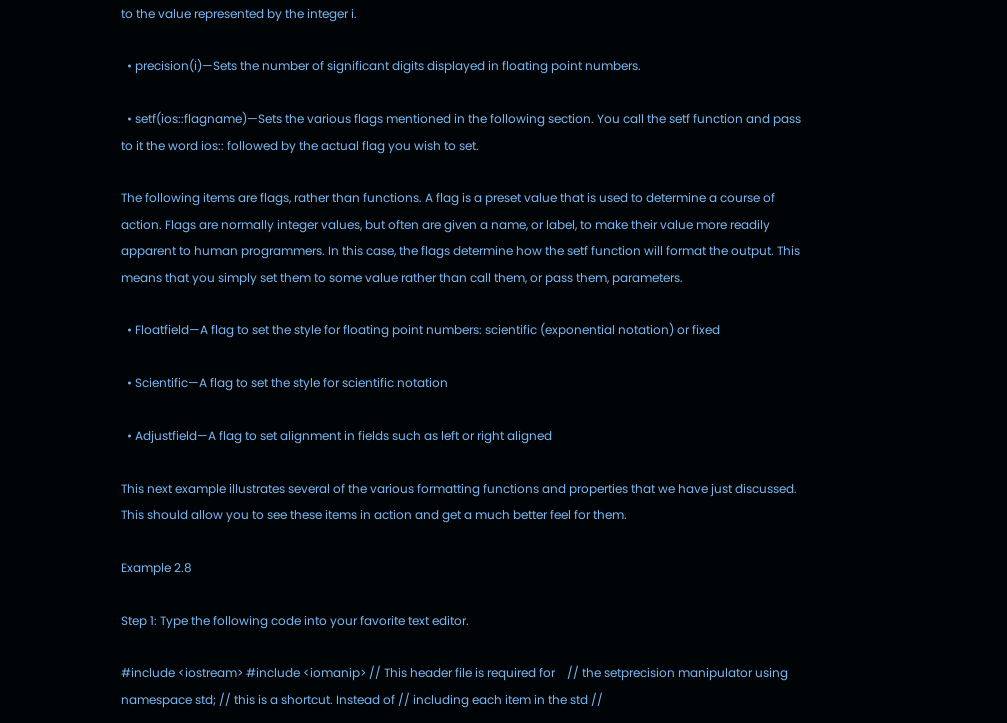to the value represented by the integer i.

  • precision(i)—Sets the number of significant digits displayed in floating point numbers.

  • setf(ios::flagname)—Sets the various flags mentioned in the following section. You call the setf function and pass to it the word ios:: followed by the actual flag you wish to set.

The following items are flags, rather than functions. A flag is a preset value that is used to determine a course of action. Flags are normally integer values, but often are given a name, or label, to make their value more readily apparent to human programmers. In this case, the flags determine how the setf function will format the output. This means that you simply set them to some value rather than call them, or pass them, parameters.

  • Floatfield—A flag to set the style for floating point numbers: scientific (exponential notation) or fixed

  • Scientific—A flag to set the style for scientific notation

  • Adjustfield—A flag to set alignment in fields such as left or right aligned

This next example illustrates several of the various formatting functions and properties that we have just discussed. This should allow you to see these items in action and get a much better feel for them.

Example 2.8

Step 1: Type the following code into your favorite text editor.

#include <iostream> #include <iomanip> // This header file is required for    // the setprecision manipulator using namespace std; // this is a shortcut. Instead of // including each item in the std //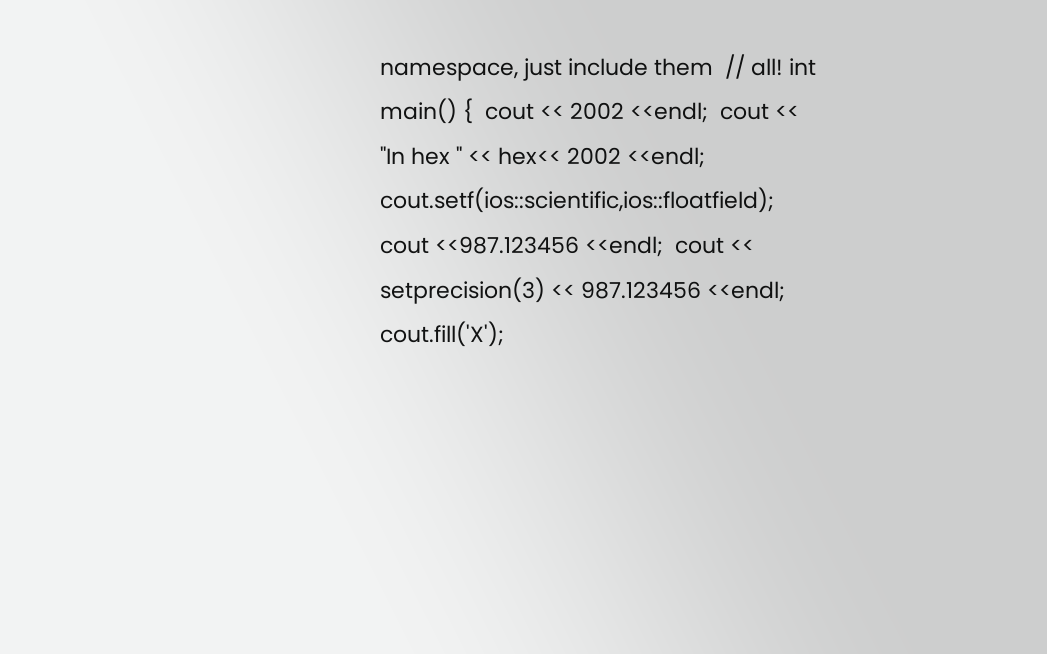namespace, just include them  // all! int main() {  cout << 2002 <<endl;  cout << "In hex " << hex<< 2002 <<endl;  cout.setf(ios::scientific,ios::floatfield);  cout <<987.123456 <<endl;  cout << setprecision(3) << 987.123456 <<endl;  cout.fill('X');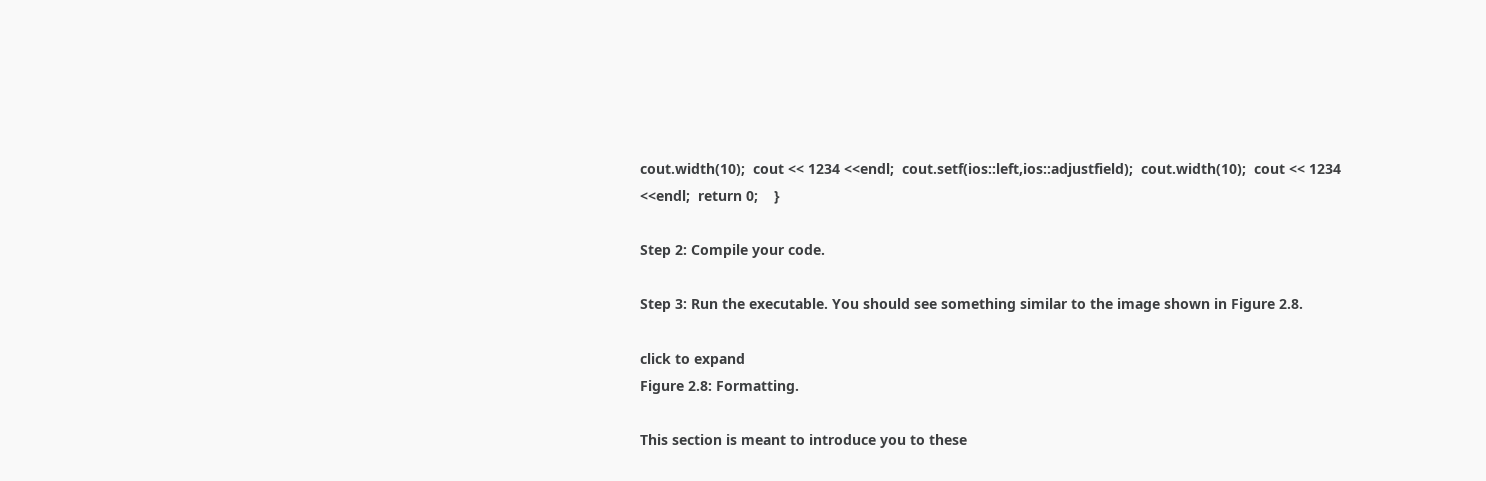cout.width(10);  cout << 1234 <<endl;  cout.setf(ios::left,ios::adjustfield);  cout.width(10);  cout << 1234 <<endl;  return 0;    }

Step 2: Compile your code.

Step 3: Run the executable. You should see something similar to the image shown in Figure 2.8.

click to expand
Figure 2.8: Formatting.

This section is meant to introduce you to these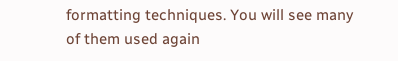formatting techniques. You will see many of them used again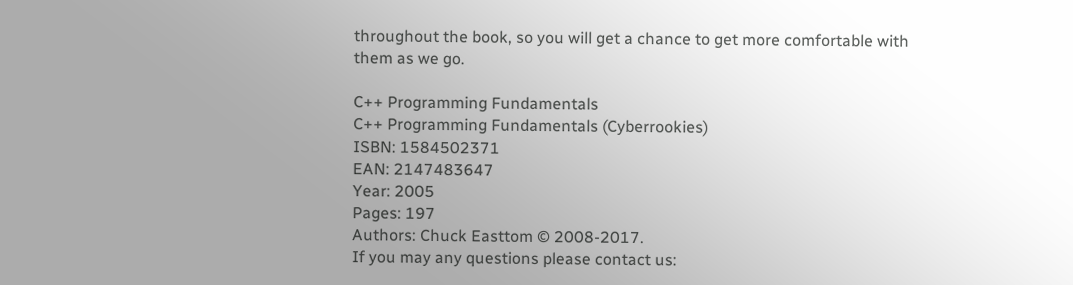throughout the book, so you will get a chance to get more comfortable with them as we go.

C++ Programming Fundamentals
C++ Programming Fundamentals (Cyberrookies)
ISBN: 1584502371
EAN: 2147483647
Year: 2005
Pages: 197
Authors: Chuck Easttom © 2008-2017.
If you may any questions please contact us: